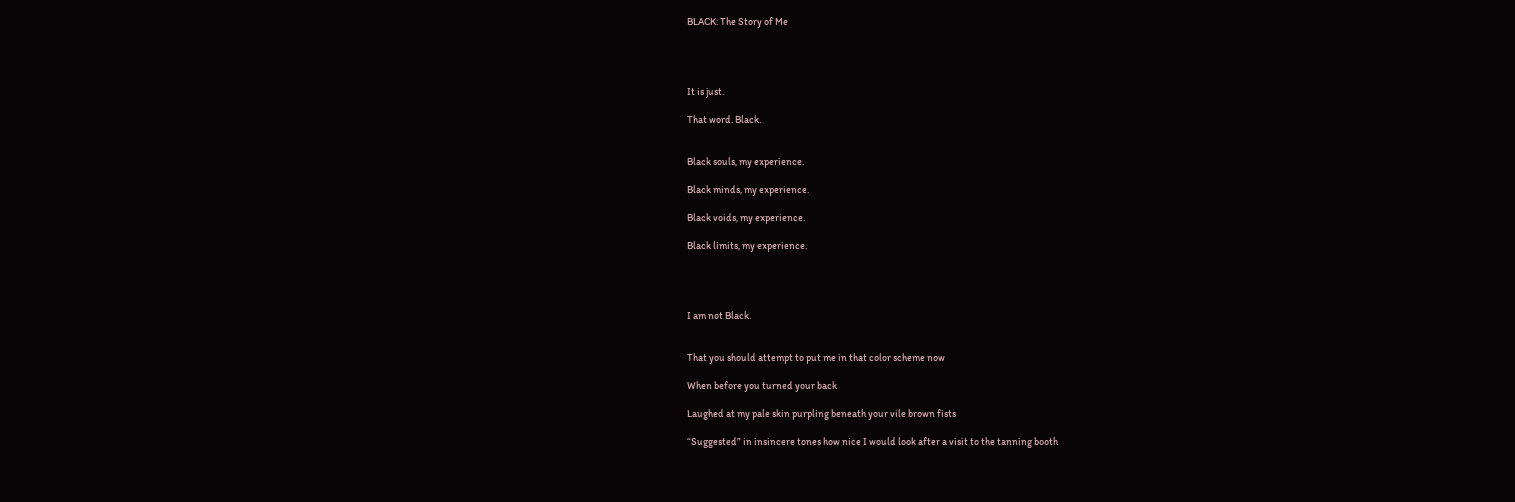BLACK: The Story of Me




It is just.

That word. Black.


Black souls, my experience.

Black minds, my experience.

Black voids, my experience.

Black limits, my experience.




I am not Black.


That you should attempt to put me in that color scheme now

When before you turned your back

Laughed at my pale skin purpling beneath your vile brown fists

“Suggested” in insincere tones how nice I would look after a visit to the tanning booth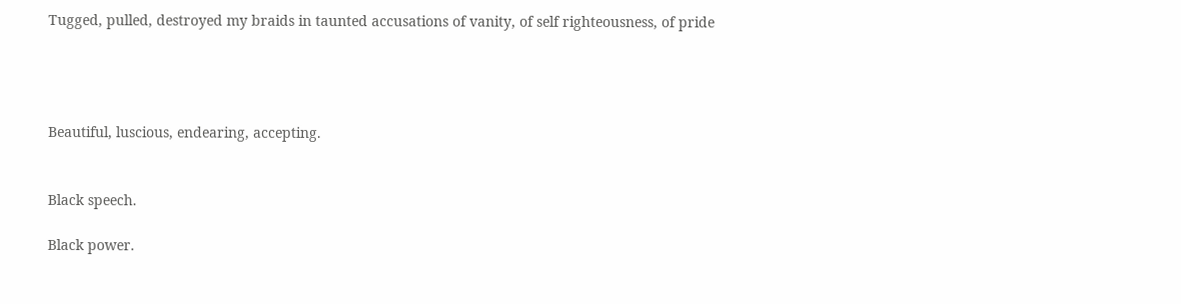Tugged, pulled, destroyed my braids in taunted accusations of vanity, of self righteousness, of pride




Beautiful, luscious, endearing, accepting.


Black speech.

Black power.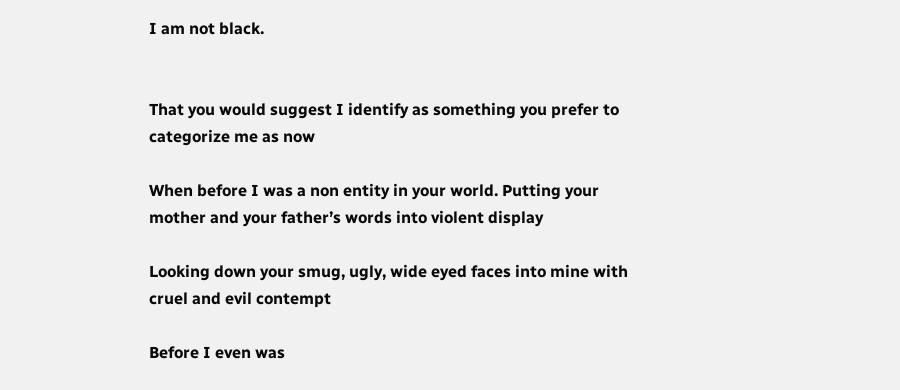I am not black.


That you would suggest I identify as something you prefer to categorize me as now

When before I was a non entity in your world. Putting your mother and your father’s words into violent display

Looking down your smug, ugly, wide eyed faces into mine with cruel and evil contempt

Before I even was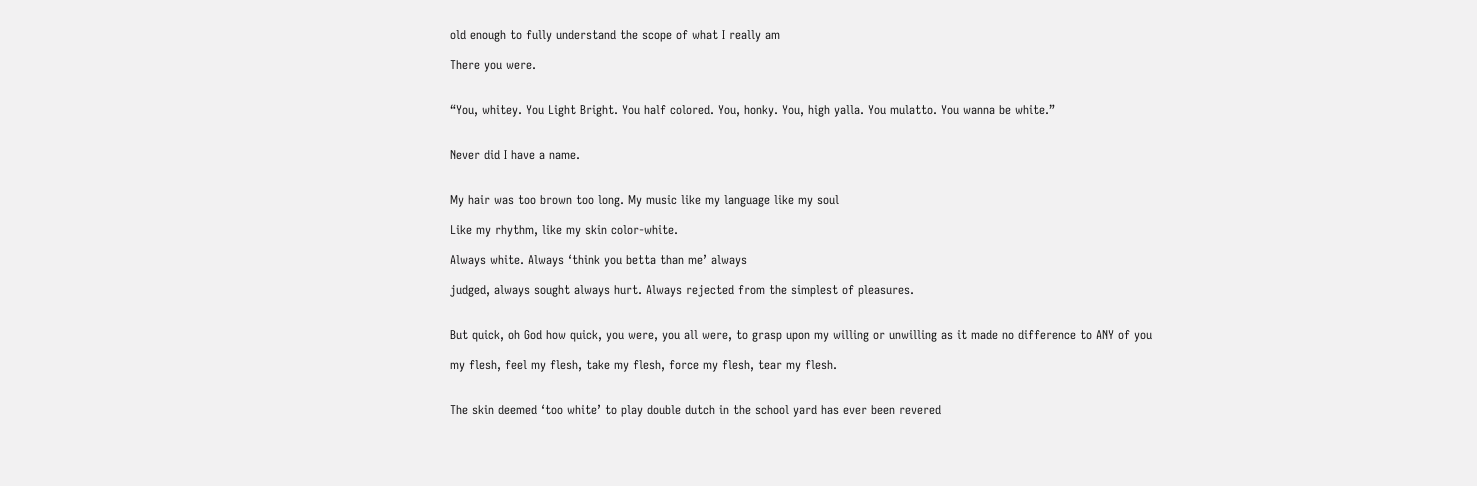old enough to fully understand the scope of what I really am

There you were.


“You, whitey. You Light Bright. You half colored. You, honky. You, high yalla. You mulatto. You wanna be white.”


Never did I have a name.


My hair was too brown too long. My music like my language like my soul

Like my rhythm, like my skin color-white.

Always white. Always ‘think you betta than me’ always

judged, always sought always hurt. Always rejected from the simplest of pleasures.


But quick, oh God how quick, you were, you all were, to grasp upon my willing or unwilling as it made no difference to ANY of you

my flesh, feel my flesh, take my flesh, force my flesh, tear my flesh.


The skin deemed ‘too white’ to play double dutch in the school yard has ever been revered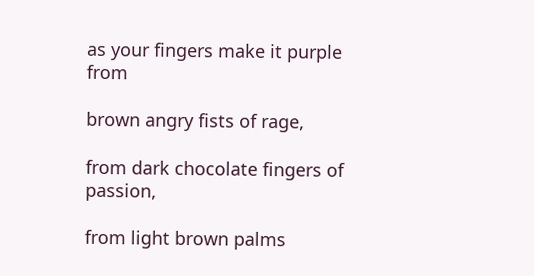as your fingers make it purple from

brown angry fists of rage,

from dark chocolate fingers of passion,

from light brown palms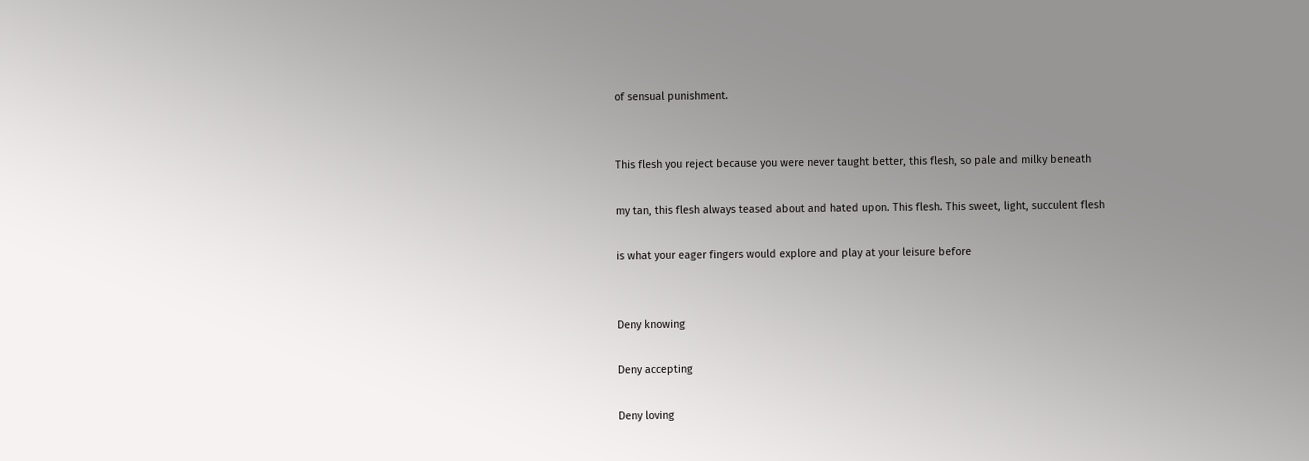of sensual punishment.


This flesh you reject because you were never taught better, this flesh, so pale and milky beneath

my tan, this flesh always teased about and hated upon. This flesh. This sweet, light, succulent flesh

is what your eager fingers would explore and play at your leisure before


Deny knowing

Deny accepting

Deny loving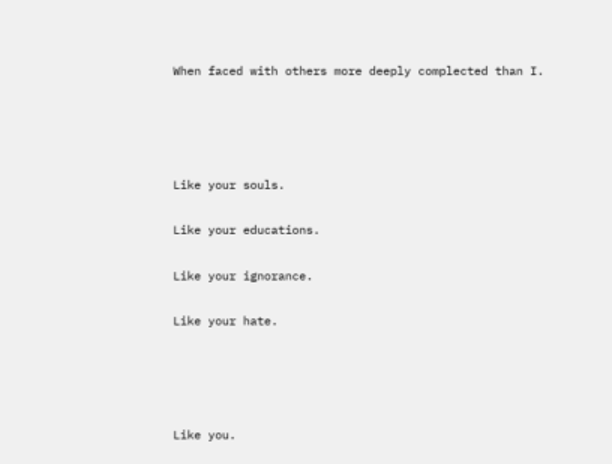When faced with others more deeply complected than I.




Like your souls.

Like your educations.

Like your ignorance.

Like your hate.




Like you.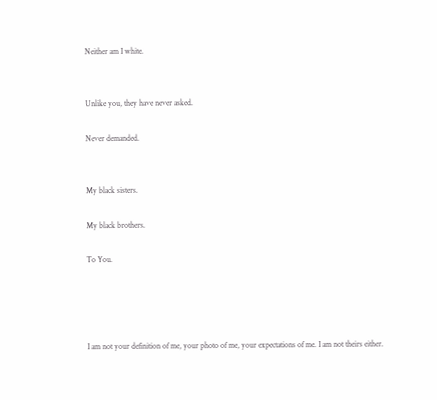Neither am I white.


Unlike you, they have never asked.

Never demanded.


My black sisters.

My black brothers.

To You.




I am not your definition of me, your photo of me, your expectations of me. I am not theirs either.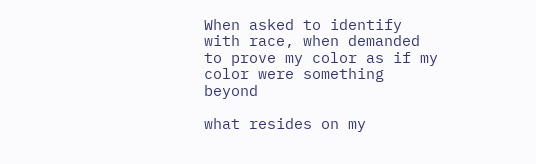When asked to identify with race, when demanded to prove my color as if my color were something beyond

what resides on my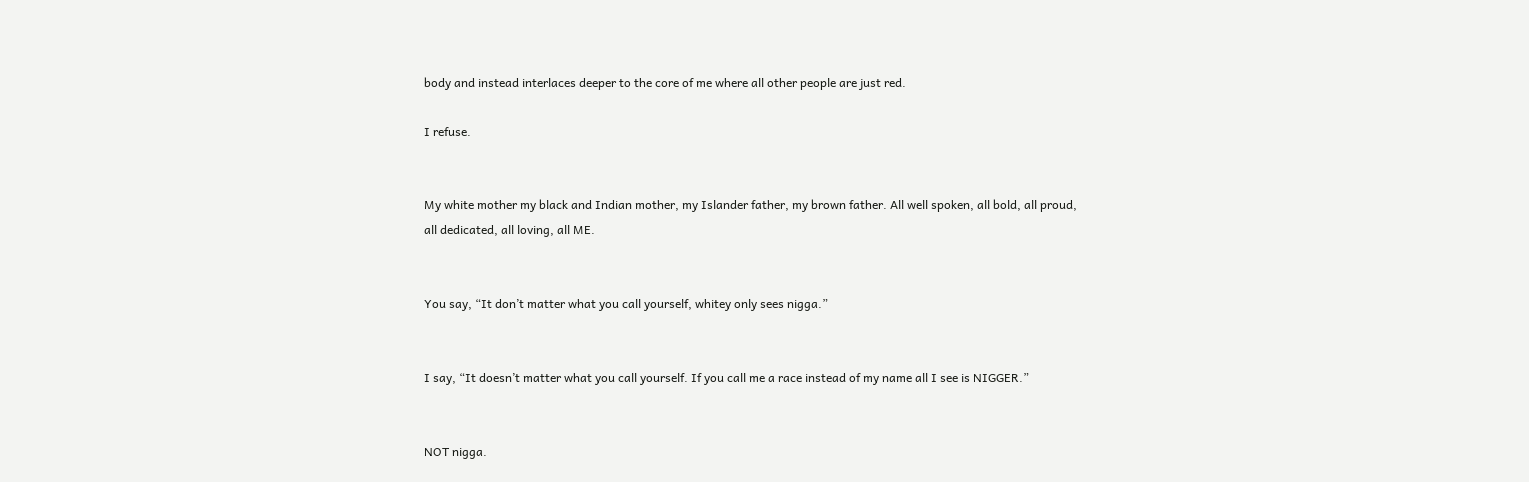body and instead interlaces deeper to the core of me where all other people are just red.

I refuse.


My white mother my black and Indian mother, my Islander father, my brown father. All well spoken, all bold, all proud, all dedicated, all loving, all ME.


You say, “It don’t matter what you call yourself, whitey only sees nigga.”


I say, “It doesn’t matter what you call yourself. If you call me a race instead of my name all I see is NIGGER.”


NOT nigga.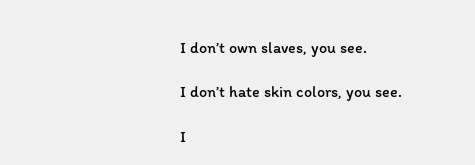I don’t own slaves, you see.

I don’t hate skin colors, you see.

I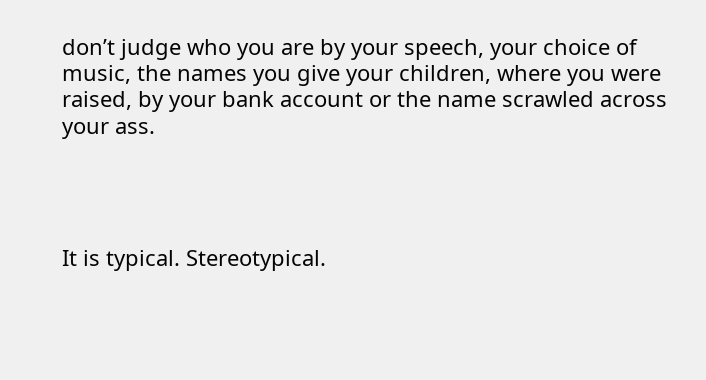don’t judge who you are by your speech, your choice of music, the names you give your children, where you were raised, by your bank account or the name scrawled across your ass.




It is typical. Stereotypical.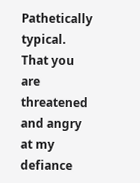Pathetically typical. That you are threatened and angry at my defiance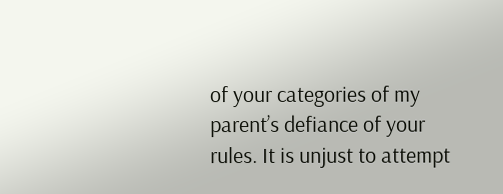of your categories of my parent’s defiance of your rules. It is unjust to attempt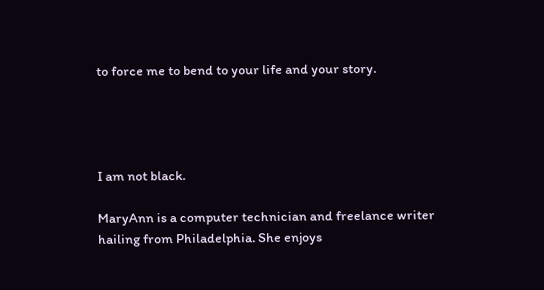to force me to bend to your life and your story.




I am not black.

MaryAnn is a computer technician and freelance writer hailing from Philadelphia. She enjoys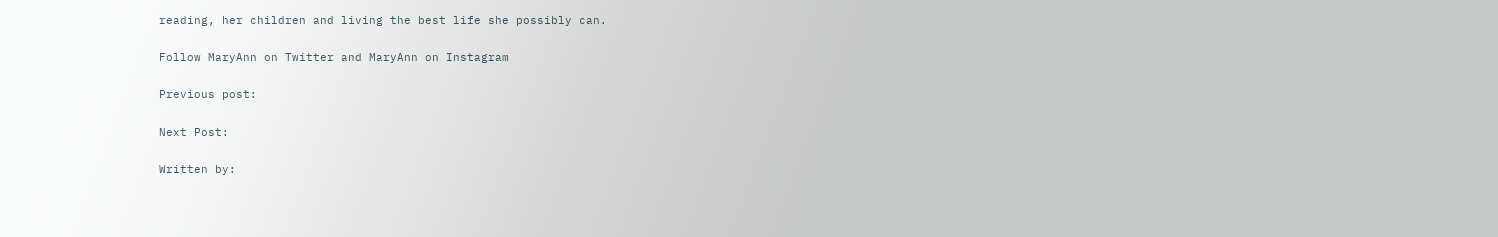reading, her children and living the best life she possibly can.

Follow MaryAnn on Twitter and MaryAnn on Instagram

Previous post:

Next Post:

Written by: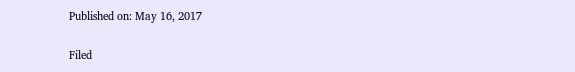Published on: May 16, 2017

Filed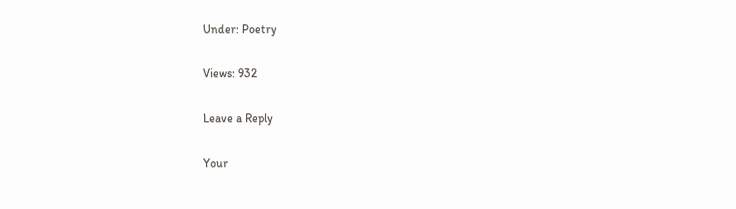Under: Poetry

Views: 932

Leave a Reply

Your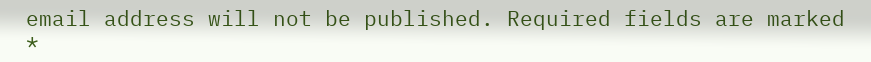email address will not be published. Required fields are marked *